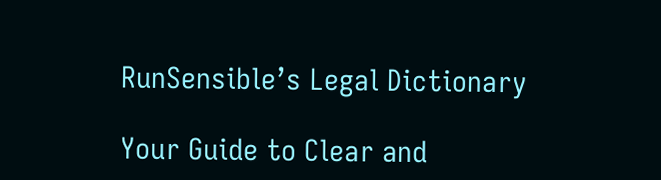RunSensible’s Legal Dictionary

Your Guide to Clear and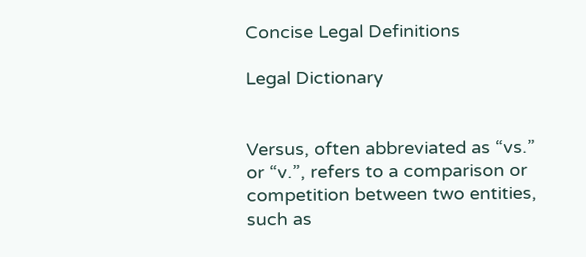Concise Legal Definitions

Legal Dictionary


Versus, often abbreviated as “vs.” or “v.”, refers to a comparison or competition between two entities, such as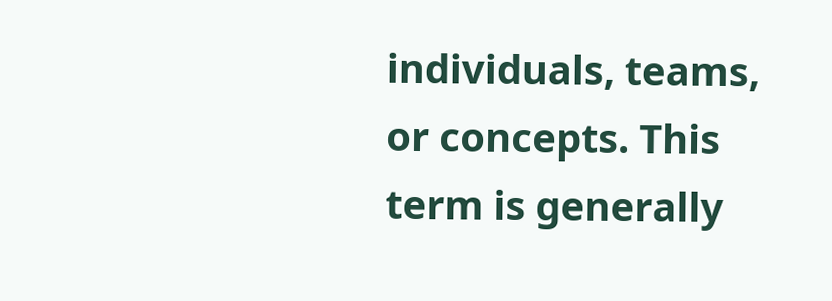individuals, teams, or concepts. This term is generally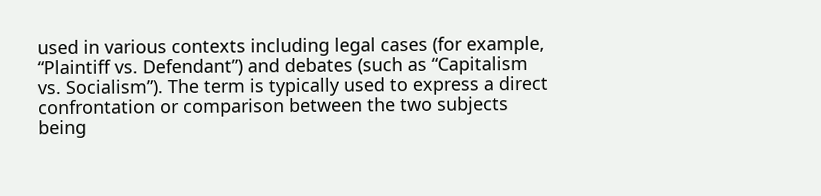used in various contexts including legal cases (for example, “Plaintiff vs. Defendant”) and debates (such as “Capitalism vs. Socialism”). The term is typically used to express a direct confrontation or comparison between the two subjects being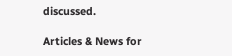discussed.

Articles & News for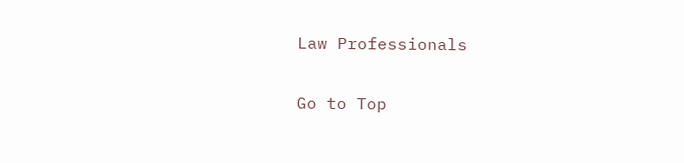Law Professionals

Go to Top